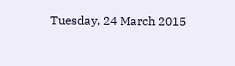Tuesday, 24 March 2015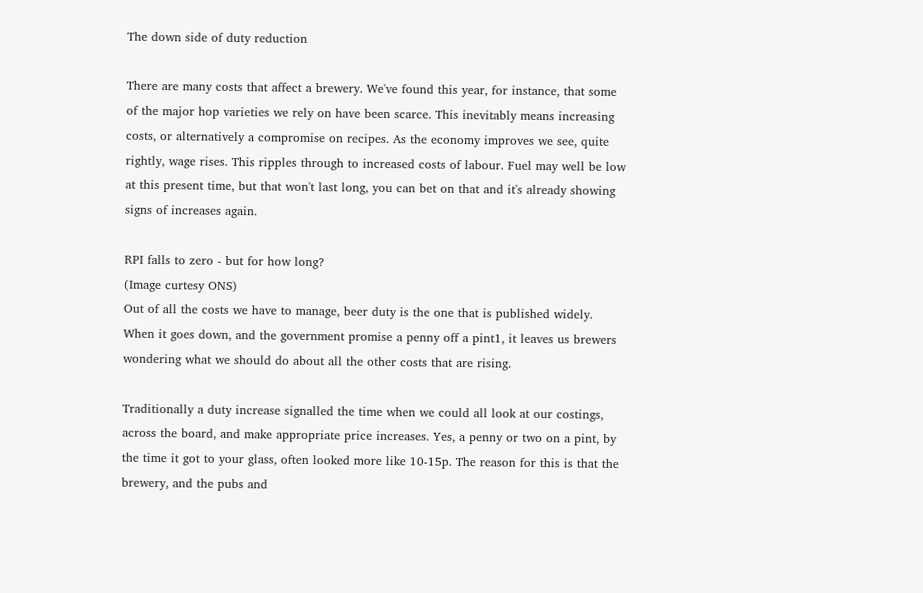The down side of duty reduction

There are many costs that affect a brewery. We've found this year, for instance, that some of the major hop varieties we rely on have been scarce. This inevitably means increasing costs, or alternatively a compromise on recipes. As the economy improves we see, quite rightly, wage rises. This ripples through to increased costs of labour. Fuel may well be low at this present time, but that won't last long, you can bet on that and it's already showing signs of increases again.

RPI falls to zero - but for how long?
(Image curtesy ONS)
Out of all the costs we have to manage, beer duty is the one that is published widely. When it goes down, and the government promise a penny off a pint1, it leaves us brewers wondering what we should do about all the other costs that are rising.

Traditionally a duty increase signalled the time when we could all look at our costings, across the board, and make appropriate price increases. Yes, a penny or two on a pint, by the time it got to your glass, often looked more like 10-15p. The reason for this is that the brewery, and the pubs and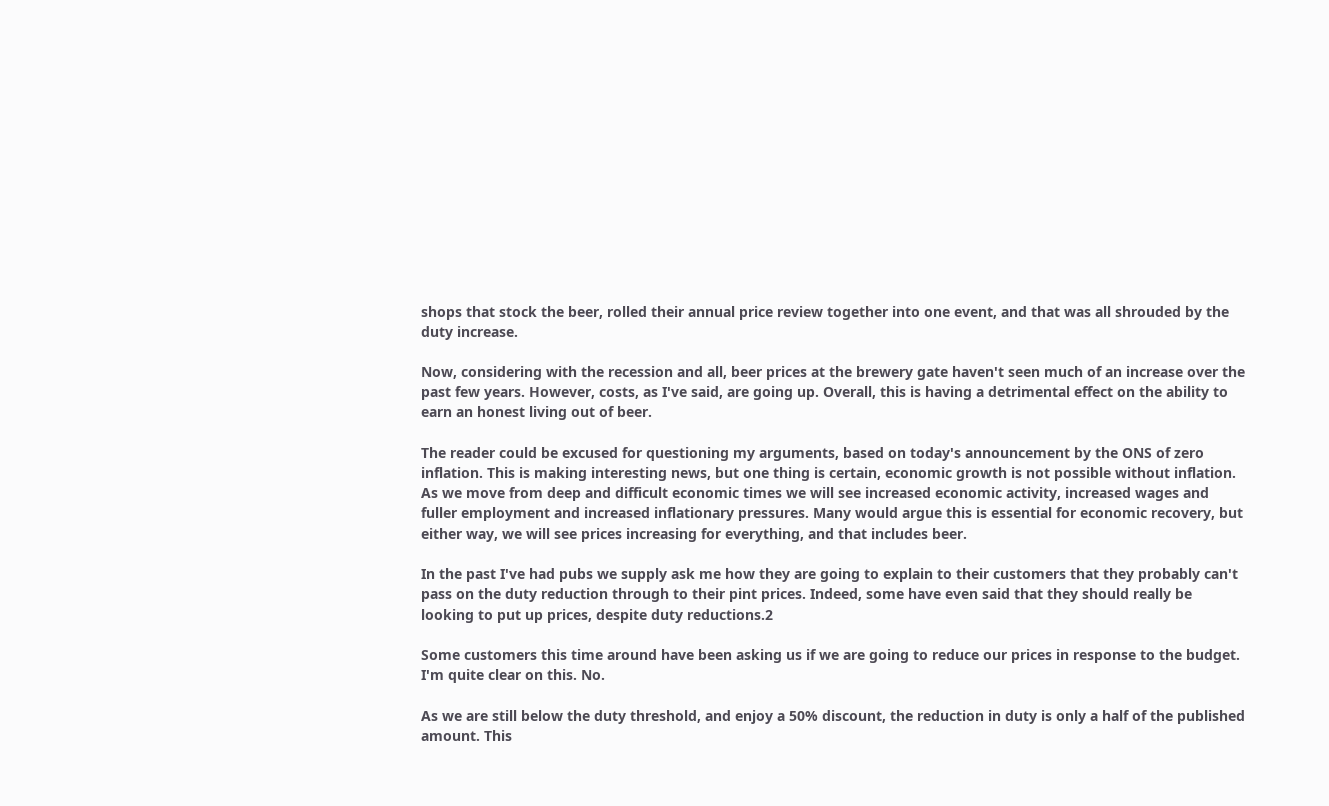shops that stock the beer, rolled their annual price review together into one event, and that was all shrouded by the duty increase.

Now, considering with the recession and all, beer prices at the brewery gate haven't seen much of an increase over the past few years. However, costs, as I've said, are going up. Overall, this is having a detrimental effect on the ability to earn an honest living out of beer.

The reader could be excused for questioning my arguments, based on today's announcement by the ONS of zero inflation. This is making interesting news, but one thing is certain, economic growth is not possible without inflation. As we move from deep and difficult economic times we will see increased economic activity, increased wages and fuller employment and increased inflationary pressures. Many would argue this is essential for economic recovery, but either way, we will see prices increasing for everything, and that includes beer.

In the past I've had pubs we supply ask me how they are going to explain to their customers that they probably can't pass on the duty reduction through to their pint prices. Indeed, some have even said that they should really be looking to put up prices, despite duty reductions.2

Some customers this time around have been asking us if we are going to reduce our prices in response to the budget. I'm quite clear on this. No.

As we are still below the duty threshold, and enjoy a 50% discount, the reduction in duty is only a half of the published amount. This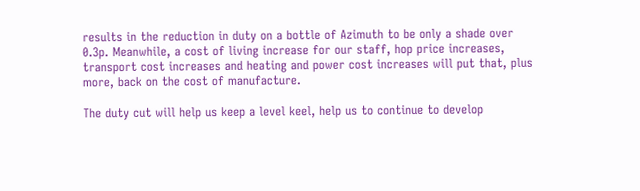results in the reduction in duty on a bottle of Azimuth to be only a shade over 0.3p. Meanwhile, a cost of living increase for our staff, hop price increases, transport cost increases and heating and power cost increases will put that, plus more, back on the cost of manufacture.

The duty cut will help us keep a level keel, help us to continue to develop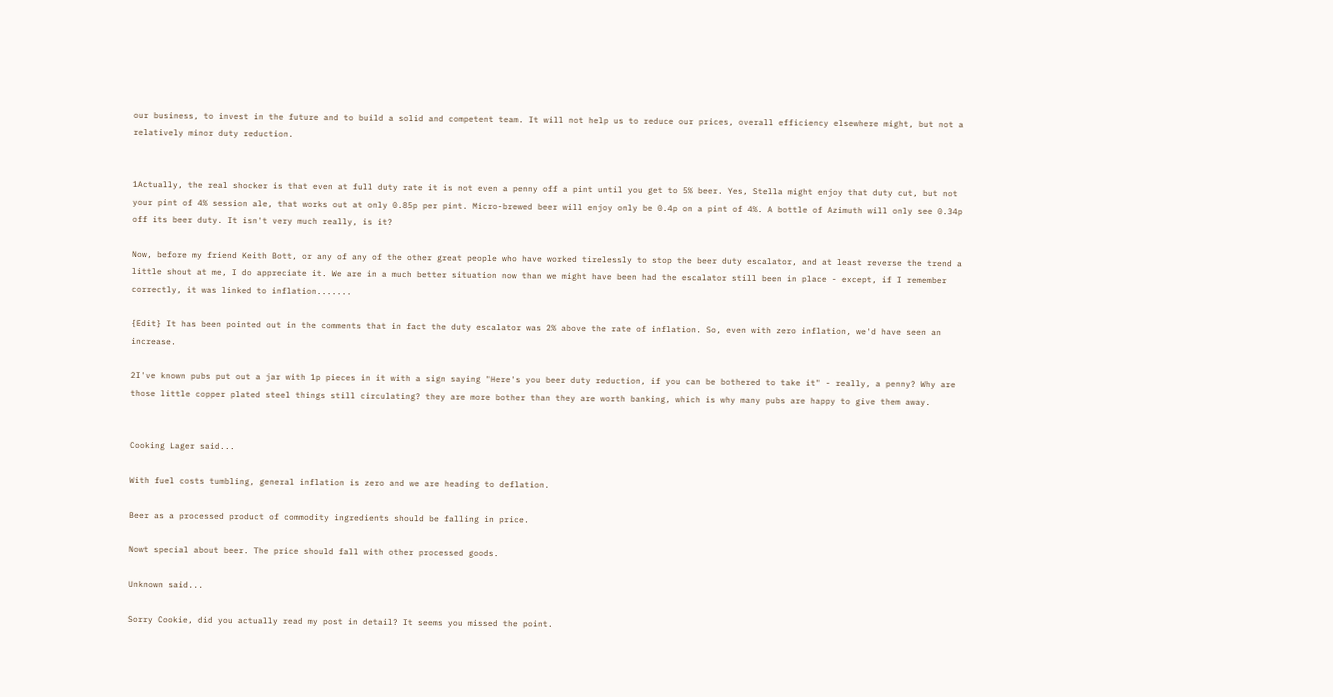our business, to invest in the future and to build a solid and competent team. It will not help us to reduce our prices, overall efficiency elsewhere might, but not a relatively minor duty reduction.


1Actually, the real shocker is that even at full duty rate it is not even a penny off a pint until you get to 5% beer. Yes, Stella might enjoy that duty cut, but not your pint of 4% session ale, that works out at only 0.85p per pint. Micro-brewed beer will enjoy only be 0.4p on a pint of 4%. A bottle of Azimuth will only see 0.34p off its beer duty. It isn't very much really, is it?

Now, before my friend Keith Bott, or any of any of the other great people who have worked tirelessly to stop the beer duty escalator, and at least reverse the trend a little shout at me, I do appreciate it. We are in a much better situation now than we might have been had the escalator still been in place - except, if I remember correctly, it was linked to inflation.......

{Edit} It has been pointed out in the comments that in fact the duty escalator was 2% above the rate of inflation. So, even with zero inflation, we'd have seen an increase.

2I've known pubs put out a jar with 1p pieces in it with a sign saying "Here's you beer duty reduction, if you can be bothered to take it" - really, a penny? Why are those little copper plated steel things still circulating? they are more bother than they are worth banking, which is why many pubs are happy to give them away.


Cooking Lager said...

With fuel costs tumbling, general inflation is zero and we are heading to deflation.

Beer as a processed product of commodity ingredients should be falling in price.

Nowt special about beer. The price should fall with other processed goods.

Unknown said...

Sorry Cookie, did you actually read my post in detail? It seems you missed the point.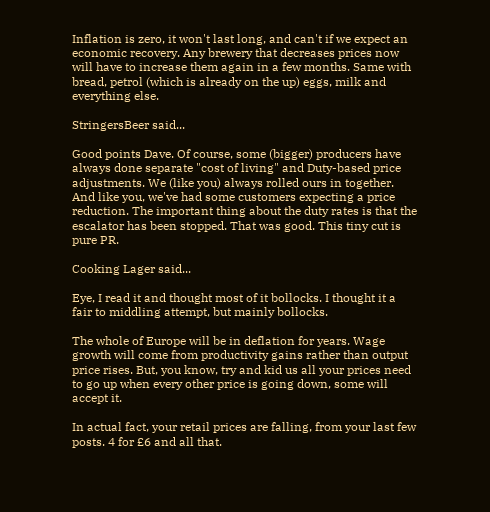Inflation is zero, it won't last long, and can't if we expect an economic recovery. Any brewery that decreases prices now will have to increase them again in a few months. Same with bread, petrol (which is already on the up) eggs, milk and everything else.

StringersBeer said...

Good points Dave. Of course, some (bigger) producers have always done separate "cost of living" and Duty-based price adjustments. We (like you) always rolled ours in together. And like you, we've had some customers expecting a price reduction. The important thing about the duty rates is that the escalator has been stopped. That was good. This tiny cut is pure PR.

Cooking Lager said...

Eye, I read it and thought most of it bollocks. I thought it a fair to middling attempt, but mainly bollocks.

The whole of Europe will be in deflation for years. Wage growth will come from productivity gains rather than output price rises. But, you know, try and kid us all your prices need to go up when every other price is going down, some will accept it.

In actual fact, your retail prices are falling, from your last few posts. 4 for £6 and all that.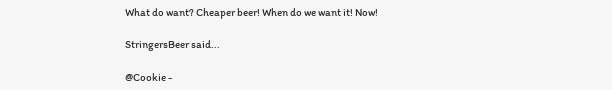What do want? Cheaper beer! When do we want it! Now!

StringersBeer said...

@Cookie -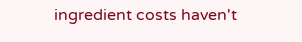ingredient costs haven't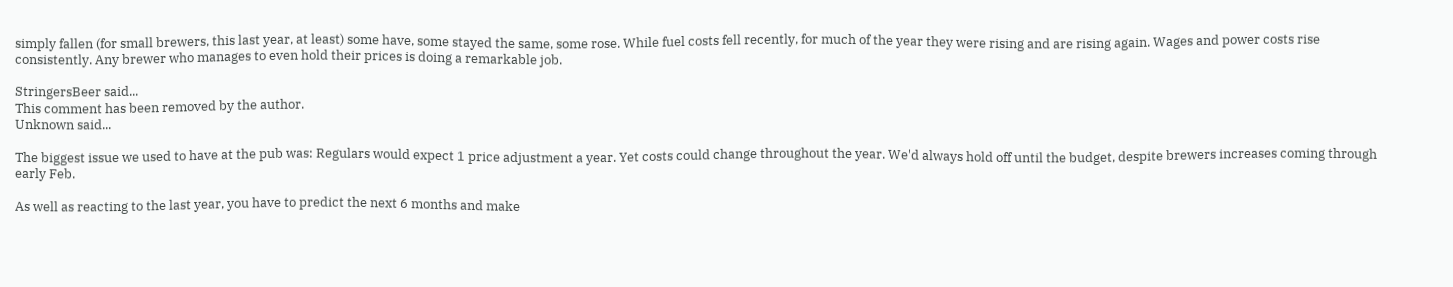simply fallen (for small brewers, this last year, at least) some have, some stayed the same, some rose. While fuel costs fell recently, for much of the year they were rising and are rising again. Wages and power costs rise consistently. Any brewer who manages to even hold their prices is doing a remarkable job.

StringersBeer said...
This comment has been removed by the author.
Unknown said...

The biggest issue we used to have at the pub was: Regulars would expect 1 price adjustment a year. Yet costs could change throughout the year. We'd always hold off until the budget, despite brewers increases coming through early Feb.

As well as reacting to the last year, you have to predict the next 6 months and make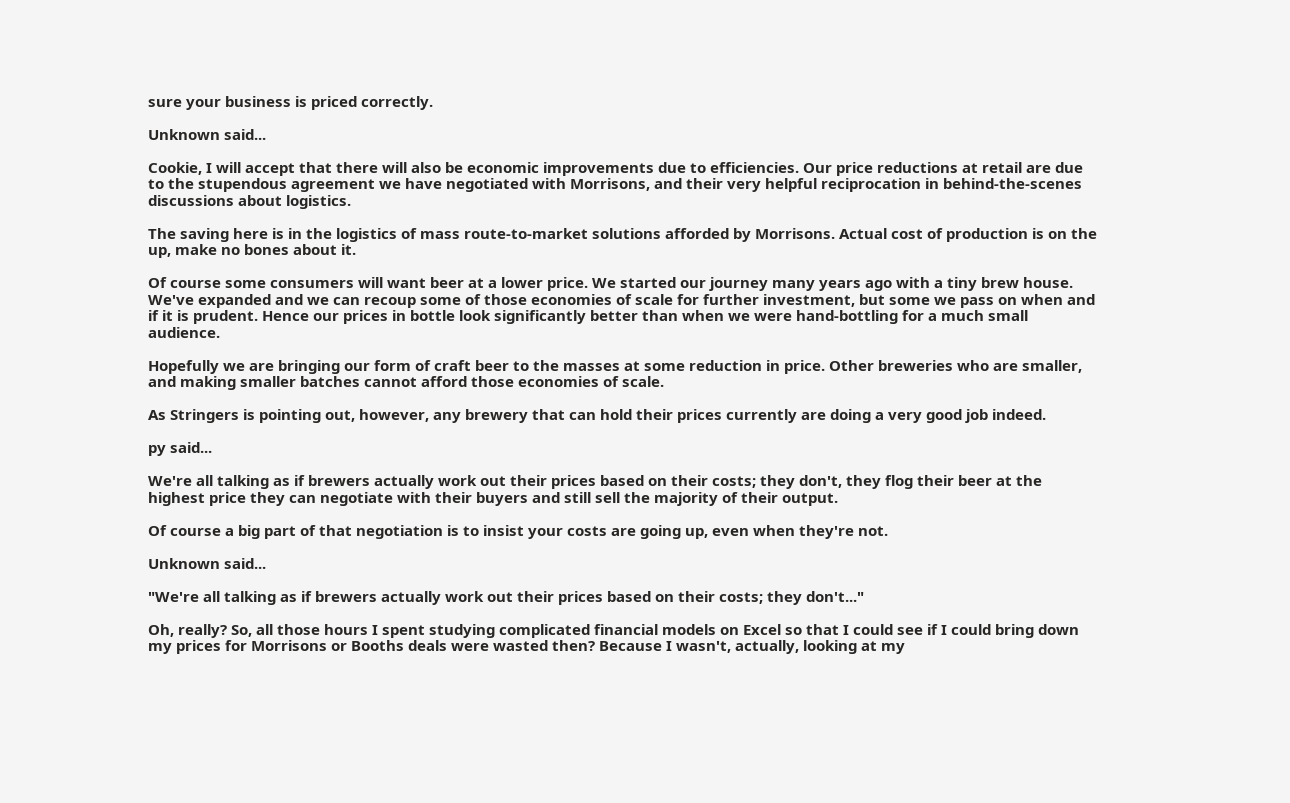sure your business is priced correctly.

Unknown said...

Cookie, I will accept that there will also be economic improvements due to efficiencies. Our price reductions at retail are due to the stupendous agreement we have negotiated with Morrisons, and their very helpful reciprocation in behind-the-scenes discussions about logistics.

The saving here is in the logistics of mass route-to-market solutions afforded by Morrisons. Actual cost of production is on the up, make no bones about it.

Of course some consumers will want beer at a lower price. We started our journey many years ago with a tiny brew house. We've expanded and we can recoup some of those economies of scale for further investment, but some we pass on when and if it is prudent. Hence our prices in bottle look significantly better than when we were hand-bottling for a much small audience.

Hopefully we are bringing our form of craft beer to the masses at some reduction in price. Other breweries who are smaller, and making smaller batches cannot afford those economies of scale.

As Stringers is pointing out, however, any brewery that can hold their prices currently are doing a very good job indeed.

py said...

We're all talking as if brewers actually work out their prices based on their costs; they don't, they flog their beer at the highest price they can negotiate with their buyers and still sell the majority of their output.

Of course a big part of that negotiation is to insist your costs are going up, even when they're not.

Unknown said...

"We're all talking as if brewers actually work out their prices based on their costs; they don't..."

Oh, really? So, all those hours I spent studying complicated financial models on Excel so that I could see if I could bring down my prices for Morrisons or Booths deals were wasted then? Because I wasn't, actually, looking at my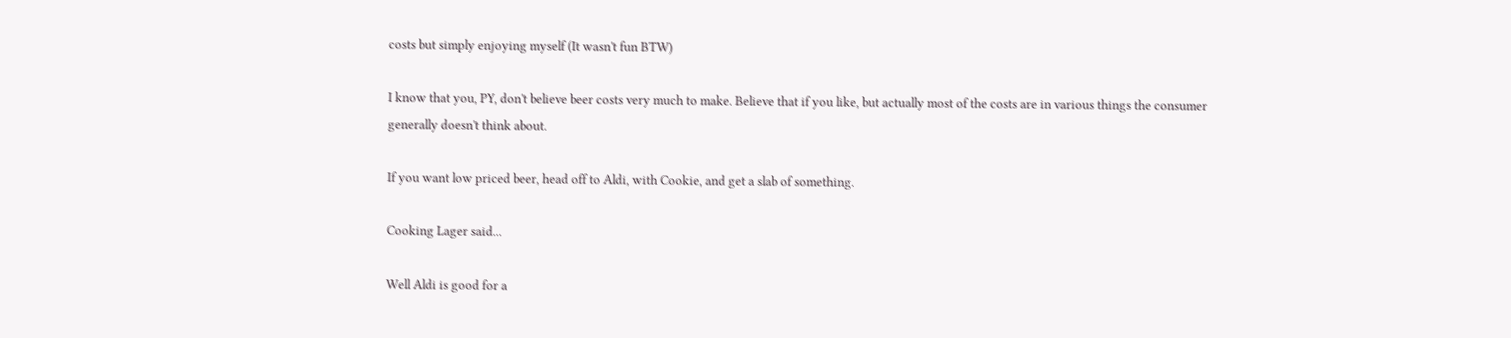costs but simply enjoying myself (It wasn't fun BTW)

I know that you, PY, don't believe beer costs very much to make. Believe that if you like, but actually most of the costs are in various things the consumer generally doesn't think about.

If you want low priced beer, head off to Aldi, with Cookie, and get a slab of something.

Cooking Lager said...

Well Aldi is good for a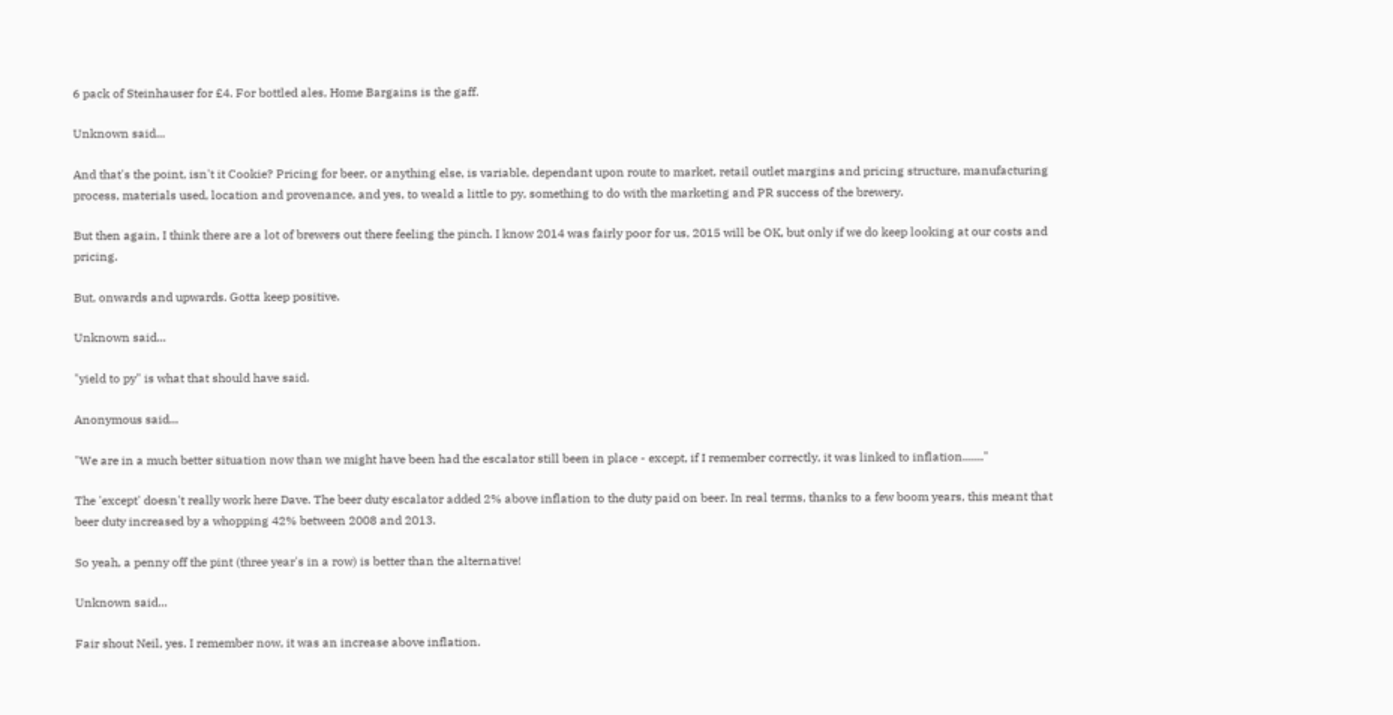6 pack of Steinhauser for £4. For bottled ales, Home Bargains is the gaff.

Unknown said...

And that's the point, isn't it Cookie? Pricing for beer, or anything else, is variable, dependant upon route to market, retail outlet margins and pricing structure, manufacturing process, materials used, location and provenance, and yes, to weald a little to py, something to do with the marketing and PR success of the brewery.

But then again, I think there are a lot of brewers out there feeling the pinch. I know 2014 was fairly poor for us, 2015 will be OK, but only if we do keep looking at our costs and pricing.

But, onwards and upwards. Gotta keep positive.

Unknown said...

"yield to py" is what that should have said.

Anonymous said...

"We are in a much better situation now than we might have been had the escalator still been in place - except, if I remember correctly, it was linked to inflation......."

The 'except' doesn't really work here Dave. The beer duty escalator added 2% above inflation to the duty paid on beer. In real terms, thanks to a few boom years, this meant that beer duty increased by a whopping 42% between 2008 and 2013.

So yeah, a penny off the pint (three year's in a row) is better than the alternative!

Unknown said...

Fair shout Neil, yes. I remember now, it was an increase above inflation.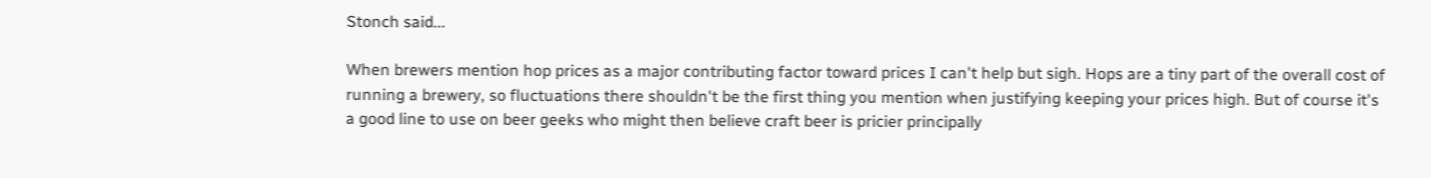Stonch said...

When brewers mention hop prices as a major contributing factor toward prices I can't help but sigh. Hops are a tiny part of the overall cost of running a brewery, so fluctuations there shouldn't be the first thing you mention when justifying keeping your prices high. But of course it's a good line to use on beer geeks who might then believe craft beer is pricier principally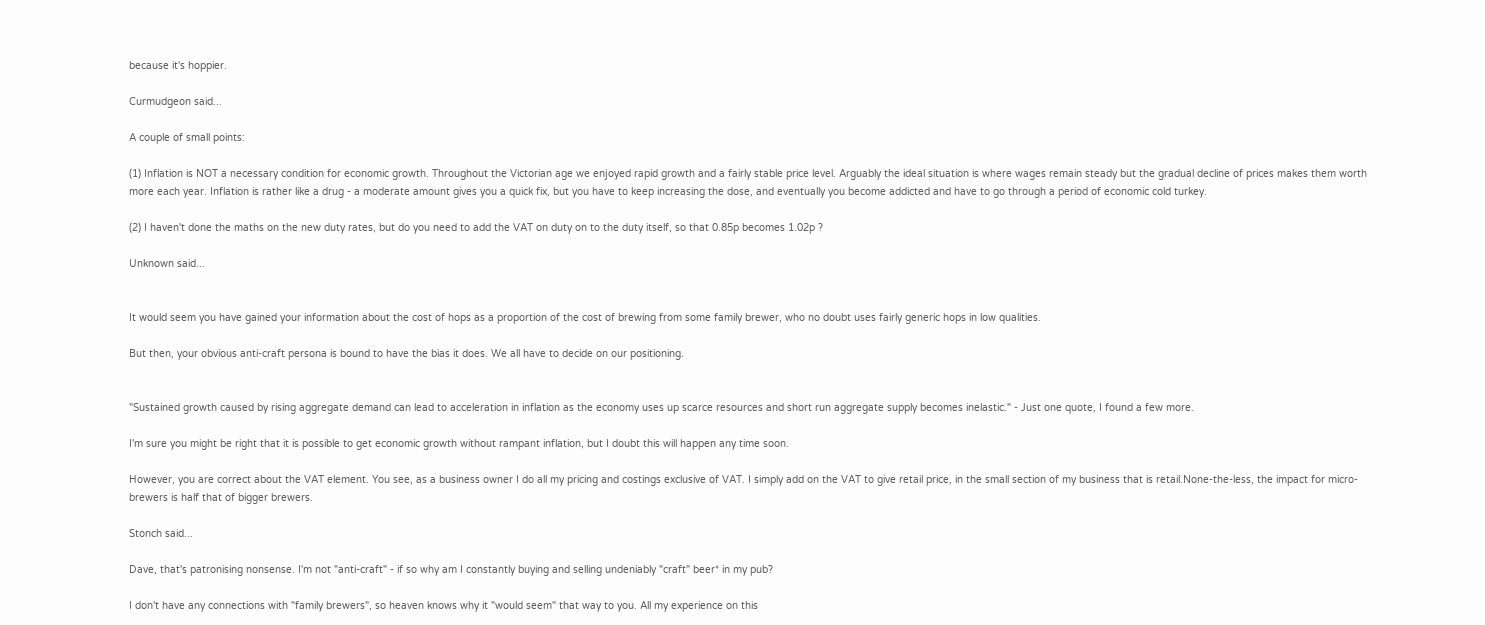because it's hoppier.

Curmudgeon said...

A couple of small points:

(1) Inflation is NOT a necessary condition for economic growth. Throughout the Victorian age we enjoyed rapid growth and a fairly stable price level. Arguably the ideal situation is where wages remain steady but the gradual decline of prices makes them worth more each year. Inflation is rather like a drug - a moderate amount gives you a quick fix, but you have to keep increasing the dose, and eventually you become addicted and have to go through a period of economic cold turkey.

(2) I haven't done the maths on the new duty rates, but do you need to add the VAT on duty on to the duty itself, so that 0.85p becomes 1.02p ?

Unknown said...


It would seem you have gained your information about the cost of hops as a proportion of the cost of brewing from some family brewer, who no doubt uses fairly generic hops in low qualities.

But then, your obvious anti-craft persona is bound to have the bias it does. We all have to decide on our positioning.


"Sustained growth caused by rising aggregate demand can lead to acceleration in inflation as the economy uses up scarce resources and short run aggregate supply becomes inelastic." - Just one quote, I found a few more.

I'm sure you might be right that it is possible to get economic growth without rampant inflation, but I doubt this will happen any time soon.

However, you are correct about the VAT element. You see, as a business owner I do all my pricing and costings exclusive of VAT. I simply add on the VAT to give retail price, in the small section of my business that is retail.None-the-less, the impact for micro-brewers is half that of bigger brewers.

Stonch said...

Dave, that's patronising nonsense. I'm not "anti-craft" - if so why am I constantly buying and selling undeniably "craft" beer* in my pub?

I don't have any connections with "family brewers", so heaven knows why it "would seem" that way to you. All my experience on this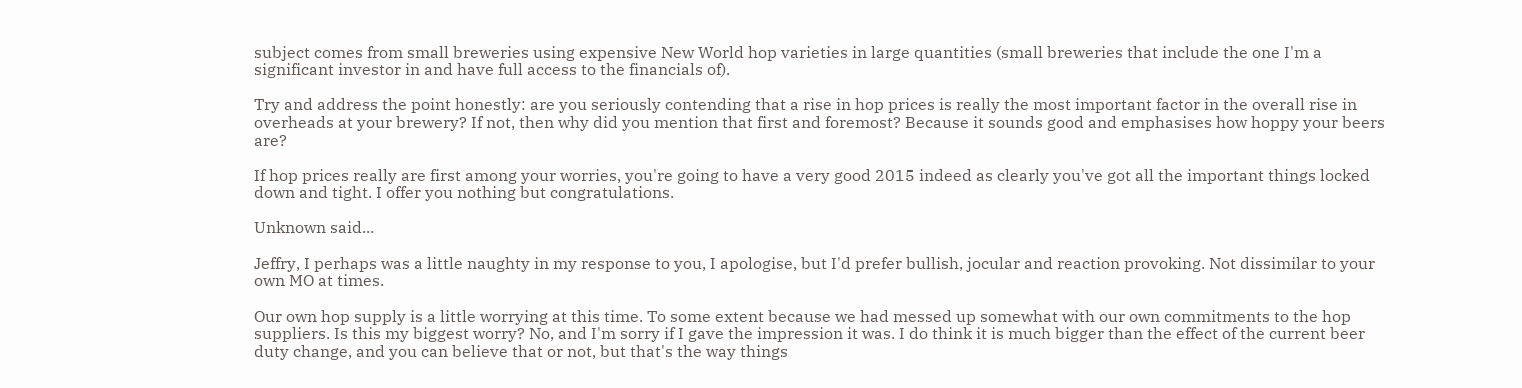subject comes from small breweries using expensive New World hop varieties in large quantities (small breweries that include the one I'm a significant investor in and have full access to the financials of).

Try and address the point honestly: are you seriously contending that a rise in hop prices is really the most important factor in the overall rise in overheads at your brewery? If not, then why did you mention that first and foremost? Because it sounds good and emphasises how hoppy your beers are?

If hop prices really are first among your worries, you're going to have a very good 2015 indeed as clearly you've got all the important things locked down and tight. I offer you nothing but congratulations.

Unknown said...

Jeffry, I perhaps was a little naughty in my response to you, I apologise, but I'd prefer bullish, jocular and reaction provoking. Not dissimilar to your own MO at times.

Our own hop supply is a little worrying at this time. To some extent because we had messed up somewhat with our own commitments to the hop suppliers. Is this my biggest worry? No, and I'm sorry if I gave the impression it was. I do think it is much bigger than the effect of the current beer duty change, and you can believe that or not, but that's the way things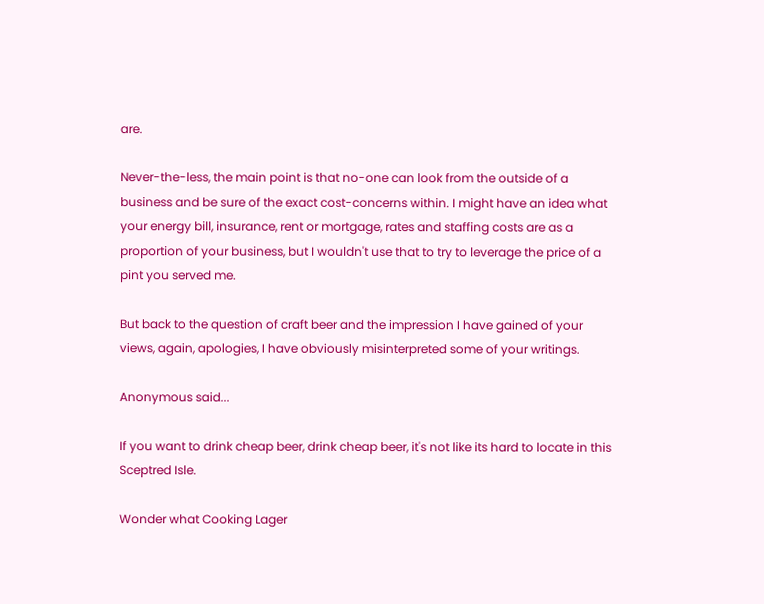are.

Never-the-less, the main point is that no-one can look from the outside of a business and be sure of the exact cost-concerns within. I might have an idea what your energy bill, insurance, rent or mortgage, rates and staffing costs are as a proportion of your business, but I wouldn't use that to try to leverage the price of a pint you served me.

But back to the question of craft beer and the impression I have gained of your views, again, apologies, I have obviously misinterpreted some of your writings.

Anonymous said...

If you want to drink cheap beer, drink cheap beer, it's not like its hard to locate in this Sceptred Isle.

Wonder what Cooking Lager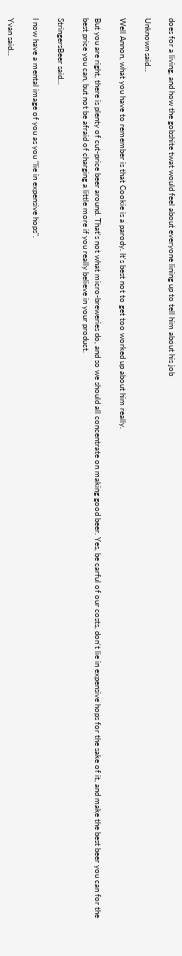does for a living, and how the gobshite twat would feel about everyone lining up to tell him about his job

Unknown said...

Well Annon, what you have to remember is that Cookie is a parody. It's best not to get too worked up about him really.

But you are right, there is plenty of cut-price beer around. That's not what micro-breweries do, and so we should all concentrate on making good beer. Yes, be carful of our costs, don't lie in expensive hops for the sake of it, and make the best beer you can for the best price you can, but not be afraid of charging a little more if you really believe in your product.

StringersBeer said...

I now have a mental image of you as you "lie in expensive hops".

Yvan said...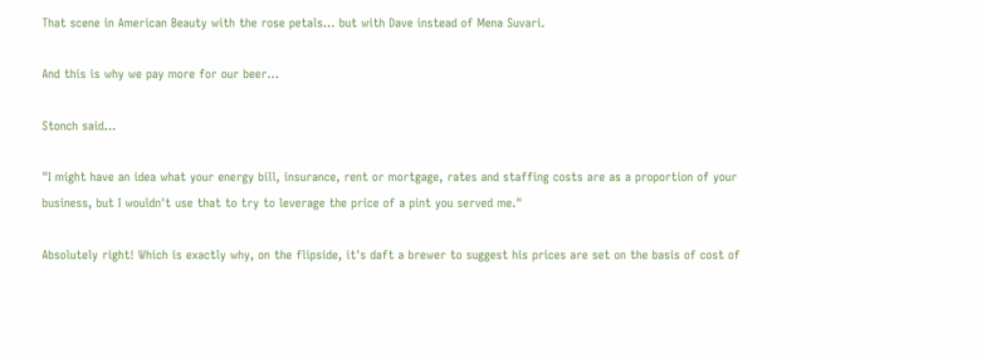That scene in American Beauty with the rose petals... but with Dave instead of Mena Suvari.

And this is why we pay more for our beer...

Stonch said...

"I might have an idea what your energy bill, insurance, rent or mortgage, rates and staffing costs are as a proportion of your business, but I wouldn't use that to try to leverage the price of a pint you served me."

Absolutely right! Which is exactly why, on the flipside, it's daft a brewer to suggest his prices are set on the basis of cost of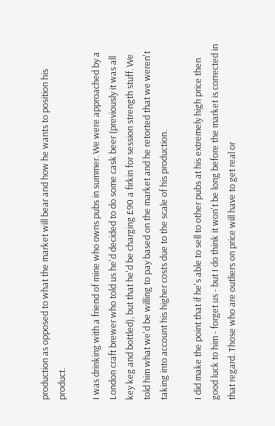production as opposed to what the market will bear and how he wants to position his product.

I was drinking with a friend of mine who owns pubs in summer. We were approached by a London craft brewer who told us he'd decided to do some cask beer (previously it was all key keg and bottled), but that he'd be charging £90 a firkin for session strength stuff. We told him what we'd be willing to pay based on the market and he retorted that we weren't taking into account his higher costs due to the scale of his production.

I did make the point that if he's able to sell to other pubs at his extremely high price then good luck to him - forget us - but I do think it won't be long before the market is corrected in that regard. Those who are outliers on price will have to get real or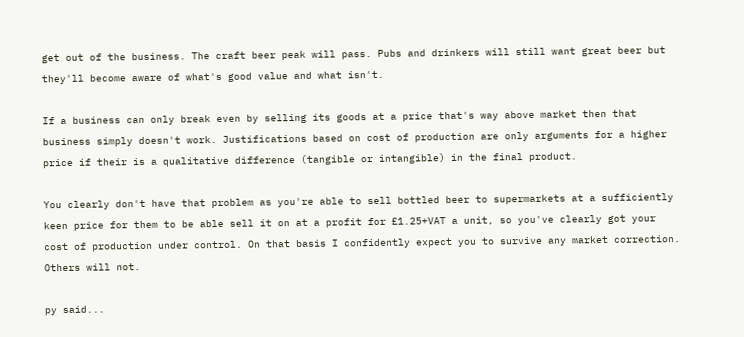get out of the business. The craft beer peak will pass. Pubs and drinkers will still want great beer but they'll become aware of what's good value and what isn't.

If a business can only break even by selling its goods at a price that's way above market then that business simply doesn't work. Justifications based on cost of production are only arguments for a higher price if their is a qualitative difference (tangible or intangible) in the final product.

You clearly don't have that problem as you're able to sell bottled beer to supermarkets at a sufficiently keen price for them to be able sell it on at a profit for £1.25+VAT a unit, so you've clearly got your cost of production under control. On that basis I confidently expect you to survive any market correction. Others will not.

py said...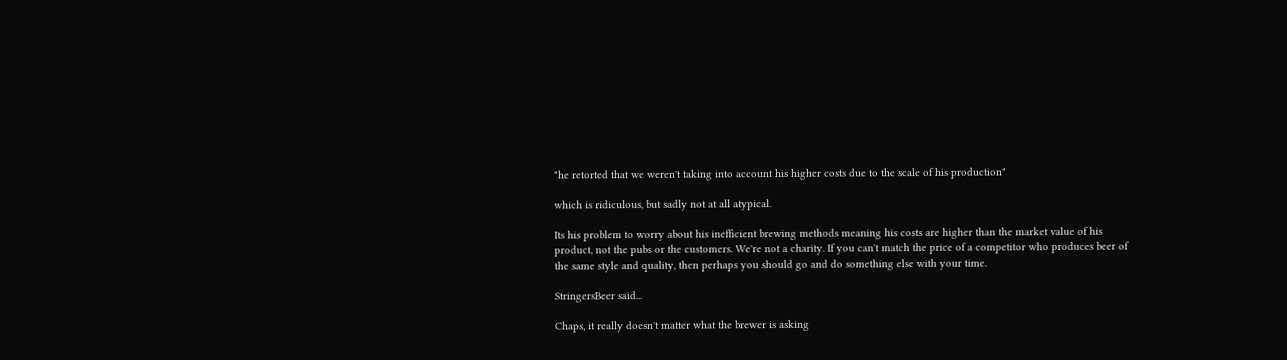"he retorted that we weren't taking into account his higher costs due to the scale of his production"

which is ridiculous, but sadly not at all atypical.

Its his problem to worry about his inefficient brewing methods meaning his costs are higher than the market value of his product, not the pubs or the customers. We're not a charity. If you can't match the price of a competitor who produces beer of the same style and quality, then perhaps you should go and do something else with your time.

StringersBeer said...

Chaps, it really doesn't matter what the brewer is asking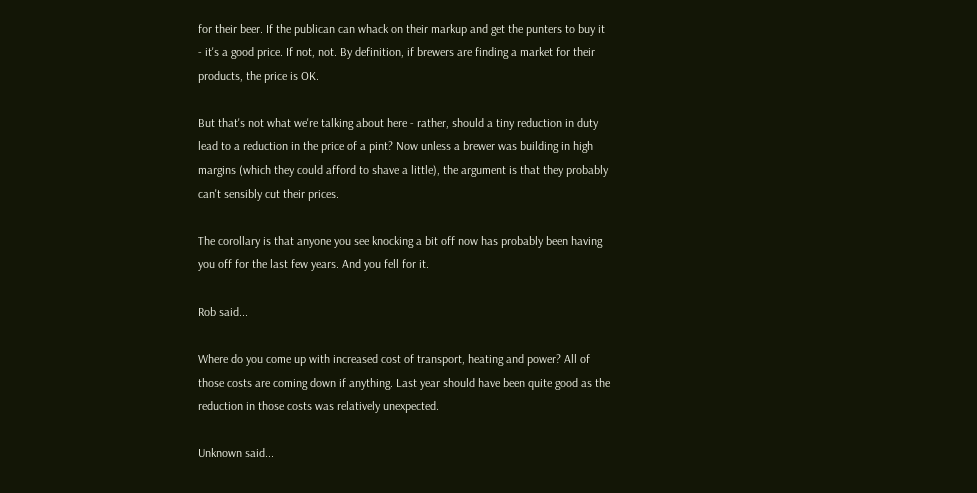for their beer. If the publican can whack on their markup and get the punters to buy it - it's a good price. If not, not. By definition, if brewers are finding a market for their products, the price is OK.

But that's not what we're talking about here - rather, should a tiny reduction in duty lead to a reduction in the price of a pint? Now unless a brewer was building in high margins (which they could afford to shave a little), the argument is that they probably can't sensibly cut their prices.

The corollary is that anyone you see knocking a bit off now has probably been having you off for the last few years. And you fell for it.

Rob said...

Where do you come up with increased cost of transport, heating and power? All of those costs are coming down if anything. Last year should have been quite good as the reduction in those costs was relatively unexpected.

Unknown said...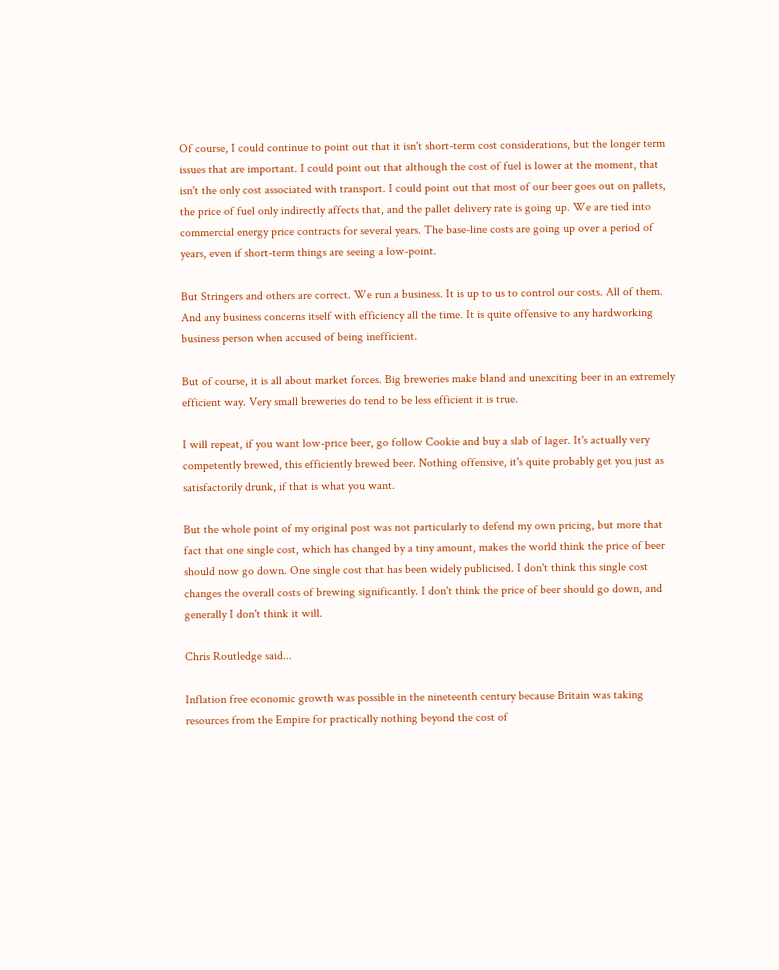Of course, I could continue to point out that it isn't short-term cost considerations, but the longer term issues that are important. I could point out that although the cost of fuel is lower at the moment, that isn't the only cost associated with transport. I could point out that most of our beer goes out on pallets, the price of fuel only indirectly affects that, and the pallet delivery rate is going up. We are tied into commercial energy price contracts for several years. The base-line costs are going up over a period of years, even if short-term things are seeing a low-point.

But Stringers and others are correct. We run a business. It is up to us to control our costs. All of them. And any business concerns itself with efficiency all the time. It is quite offensive to any hardworking business person when accused of being inefficient.

But of course, it is all about market forces. Big breweries make bland and unexciting beer in an extremely efficient way. Very small breweries do tend to be less efficient it is true.

I will repeat, if you want low-price beer, go follow Cookie and buy a slab of lager. It's actually very competently brewed, this efficiently brewed beer. Nothing offensive, it's quite probably get you just as satisfactorily drunk, if that is what you want.

But the whole point of my original post was not particularly to defend my own pricing, but more that fact that one single cost, which has changed by a tiny amount, makes the world think the price of beer should now go down. One single cost that has been widely publicised. I don't think this single cost changes the overall costs of brewing significantly. I don't think the price of beer should go down, and generally I don't think it will.

Chris Routledge said...

Inflation free economic growth was possible in the nineteenth century because Britain was taking resources from the Empire for practically nothing beyond the cost of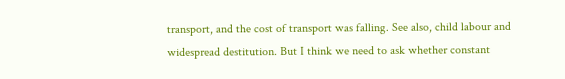transport, and the cost of transport was falling. See also, child labour and widespread destitution. But I think we need to ask whether constant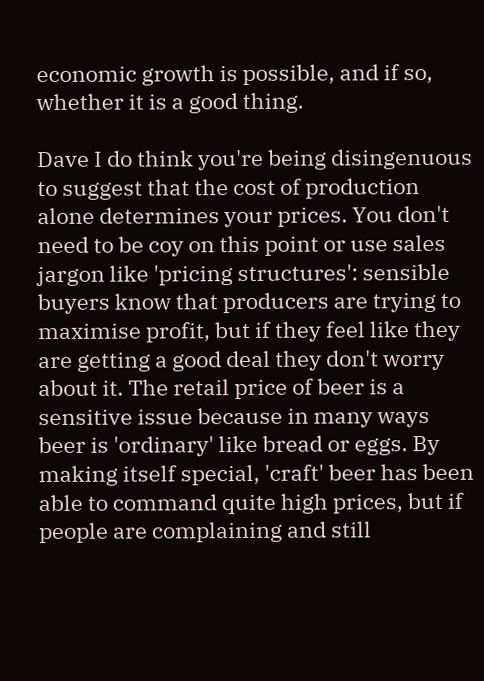economic growth is possible, and if so, whether it is a good thing.

Dave I do think you're being disingenuous to suggest that the cost of production alone determines your prices. You don't need to be coy on this point or use sales jargon like 'pricing structures': sensible buyers know that producers are trying to maximise profit, but if they feel like they are getting a good deal they don't worry about it. The retail price of beer is a sensitive issue because in many ways beer is 'ordinary' like bread or eggs. By making itself special, 'craft' beer has been able to command quite high prices, but if people are complaining and still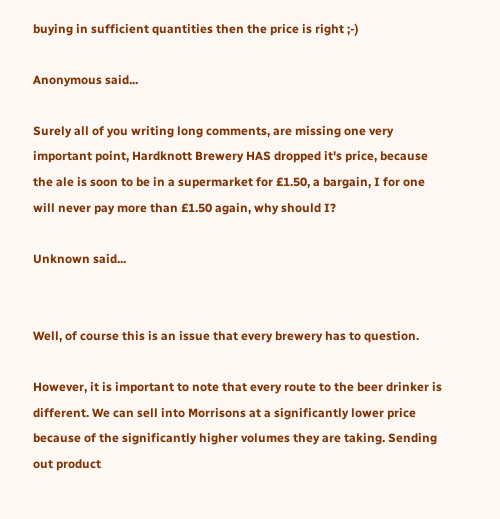buying in sufficient quantities then the price is right ;-)

Anonymous said...

Surely all of you writing long comments, are missing one very important point, Hardknott Brewery HAS dropped it's price, because the ale is soon to be in a supermarket for £1.50, a bargain, I for one will never pay more than £1.50 again, why should I?

Unknown said...


Well, of course this is an issue that every brewery has to question.

However, it is important to note that every route to the beer drinker is different. We can sell into Morrisons at a significantly lower price because of the significantly higher volumes they are taking. Sending out product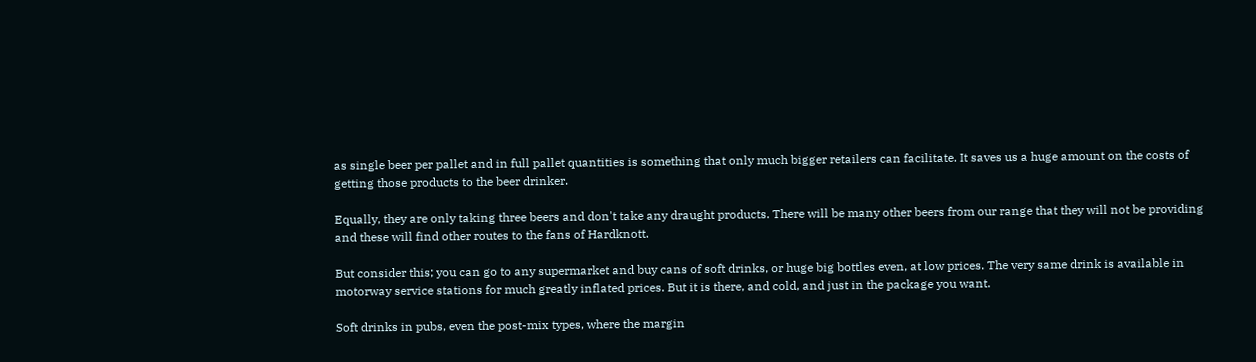as single beer per pallet and in full pallet quantities is something that only much bigger retailers can facilitate. It saves us a huge amount on the costs of getting those products to the beer drinker.

Equally, they are only taking three beers and don't take any draught products. There will be many other beers from our range that they will not be providing and these will find other routes to the fans of Hardknott.

But consider this; you can go to any supermarket and buy cans of soft drinks, or huge big bottles even, at low prices. The very same drink is available in motorway service stations for much greatly inflated prices. But it is there, and cold, and just in the package you want.

Soft drinks in pubs, even the post-mix types, where the margin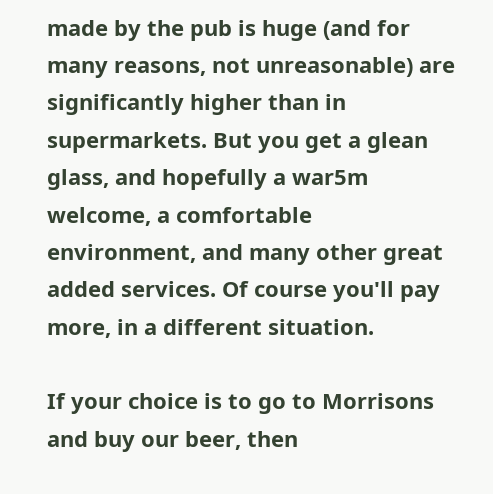made by the pub is huge (and for many reasons, not unreasonable) are significantly higher than in supermarkets. But you get a glean glass, and hopefully a war5m welcome, a comfortable environment, and many other great added services. Of course you'll pay more, in a different situation.

If your choice is to go to Morrisons and buy our beer, then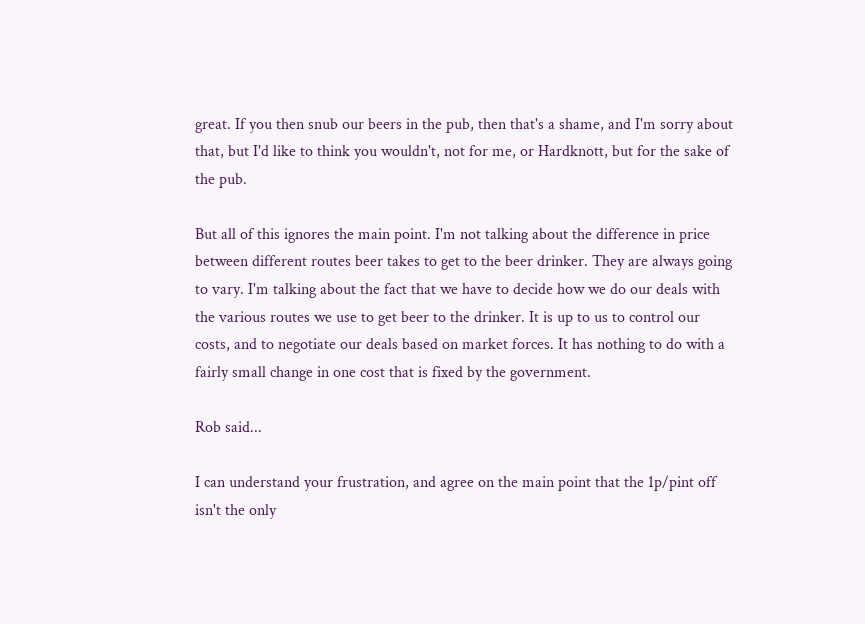great. If you then snub our beers in the pub, then that's a shame, and I'm sorry about that, but I'd like to think you wouldn't, not for me, or Hardknott, but for the sake of the pub.

But all of this ignores the main point. I'm not talking about the difference in price between different routes beer takes to get to the beer drinker. They are always going to vary. I'm talking about the fact that we have to decide how we do our deals with the various routes we use to get beer to the drinker. It is up to us to control our costs, and to negotiate our deals based on market forces. It has nothing to do with a fairly small change in one cost that is fixed by the government.

Rob said...

I can understand your frustration, and agree on the main point that the 1p/pint off isn't the only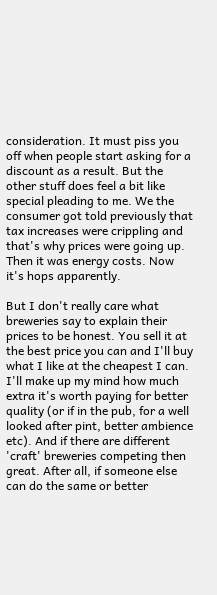consideration. It must piss you off when people start asking for a discount as a result. But the other stuff does feel a bit like special pleading to me. We the consumer got told previously that tax increases were crippling and that's why prices were going up. Then it was energy costs. Now it's hops apparently.

But I don't really care what breweries say to explain their prices to be honest. You sell it at the best price you can and I'll buy what I like at the cheapest I can. I'll make up my mind how much extra it's worth paying for better quality (or if in the pub, for a well looked after pint, better ambience etc). And if there are different 'craft' breweries competing then great. After all, if someone else can do the same or better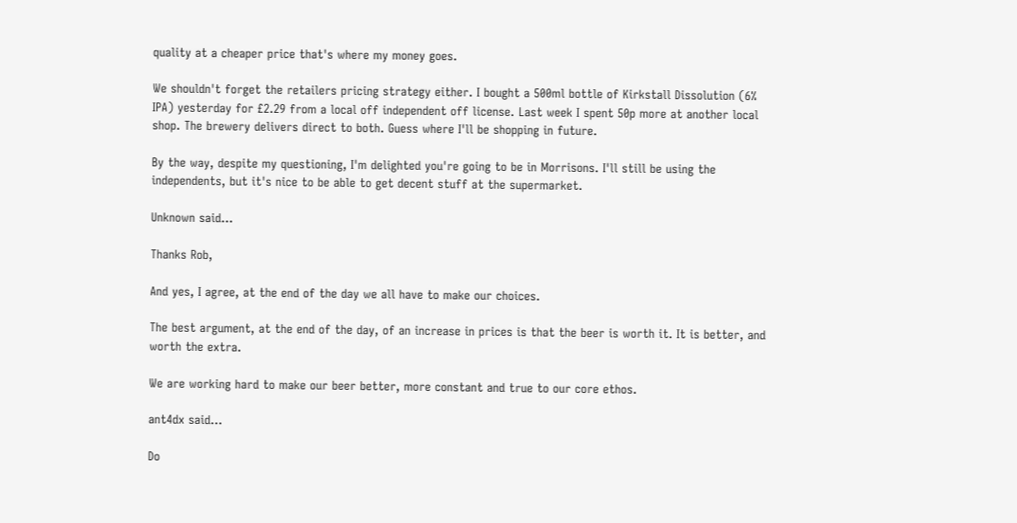quality at a cheaper price that's where my money goes.

We shouldn't forget the retailers pricing strategy either. I bought a 500ml bottle of Kirkstall Dissolution (6% IPA) yesterday for £2.29 from a local off independent off license. Last week I spent 50p more at another local shop. The brewery delivers direct to both. Guess where I'll be shopping in future.

By the way, despite my questioning, I'm delighted you're going to be in Morrisons. I'll still be using the independents, but it's nice to be able to get decent stuff at the supermarket.

Unknown said...

Thanks Rob,

And yes, I agree, at the end of the day we all have to make our choices.

The best argument, at the end of the day, of an increase in prices is that the beer is worth it. It is better, and worth the extra.

We are working hard to make our beer better, more constant and true to our core ethos.

ant4dx said...

Do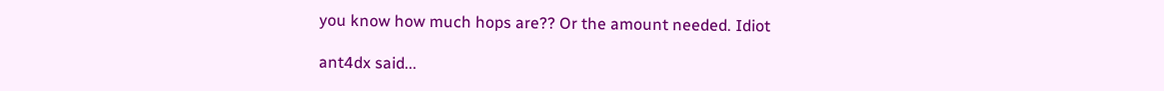you know how much hops are?? Or the amount needed. Idiot

ant4dx said...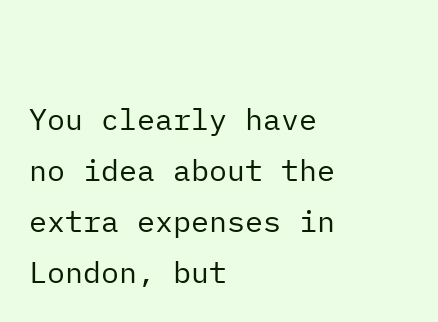You clearly have no idea about the extra expenses in London, but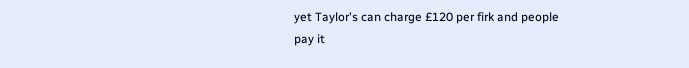yet Taylor's can charge £120 per firk and people pay it